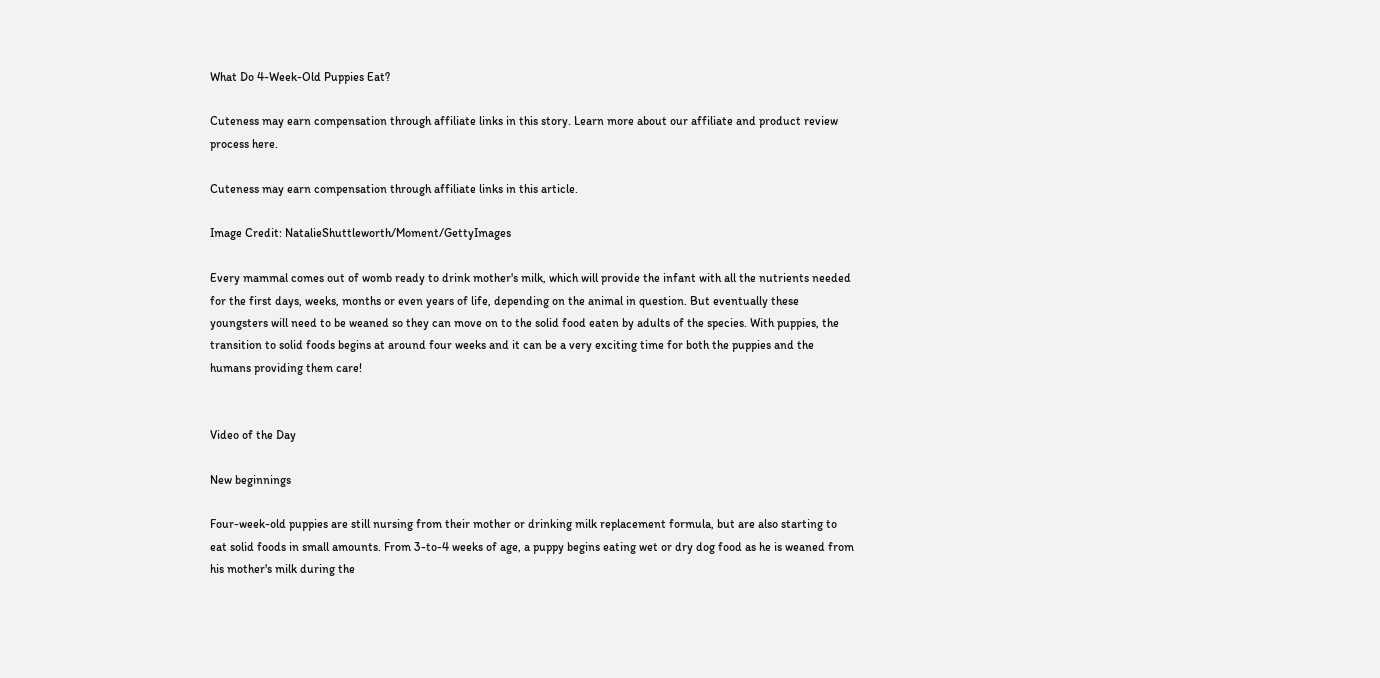What Do 4-Week-Old Puppies Eat?

Cuteness may earn compensation through affiliate links in this story. Learn more about our affiliate and product review process here.

Cuteness may earn compensation through affiliate links in this article.

Image Credit: NatalieShuttleworth/Moment/GettyImages

Every mammal comes out of womb ready to drink mother's milk, which will provide the infant with all the nutrients needed for the first days, weeks, months or even years of life, depending on the animal in question. But eventually these youngsters will need to be weaned so they can move on to the solid food eaten by adults of the species. With puppies, the transition to solid foods begins at around four weeks and it can be a very exciting time for both the puppies and the humans providing them care!


Video of the Day

New beginnings

Four-week-old puppies are still nursing from their mother or drinking milk replacement formula, but are also starting to eat solid foods in small amounts. From 3-to-4 weeks of age, a puppy begins eating wet or dry dog food as he is weaned from his mother's milk during the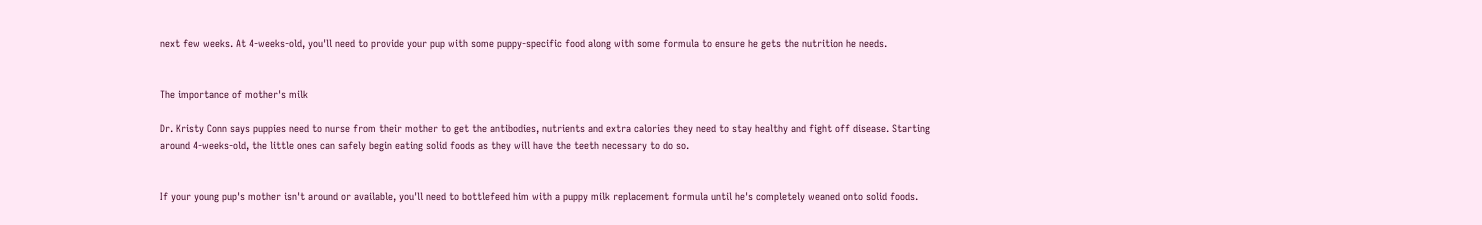next few weeks. At 4-weeks-old, you'll need to provide your pup with some puppy-specific food along with some formula to ensure he gets the nutrition he needs.


The importance of mother's milk

Dr. Kristy Conn says puppies need to nurse from their mother to get the antibodies, nutrients and extra calories they need to stay healthy and fight off disease. Starting around 4-weeks-old, the little ones can safely begin eating solid foods as they will have the teeth necessary to do so.


If your young pup's mother isn't around or available, you'll need to bottlefeed him with a puppy milk replacement formula until he's completely weaned onto solid foods.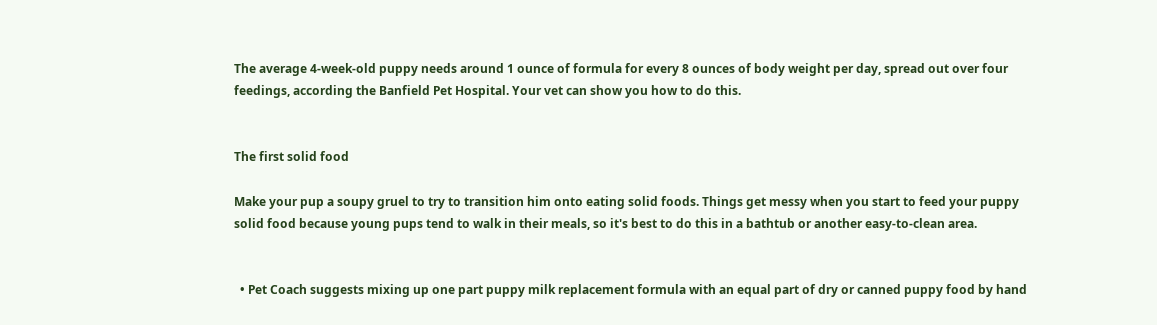The average 4-week-old puppy needs around 1 ounce of formula for every 8 ounces of body weight per day, spread out over four feedings, according the Banfield Pet Hospital. Your vet can show you how to do this.


The first solid food

Make your pup a soupy gruel to try to transition him onto eating solid foods. Things get messy when you start to feed your puppy solid food because young pups tend to walk in their meals, so it's best to do this in a bathtub or another easy-to-clean area.


  • Pet Coach suggests mixing up one part puppy milk replacement formula with an equal part of dry or canned puppy food by hand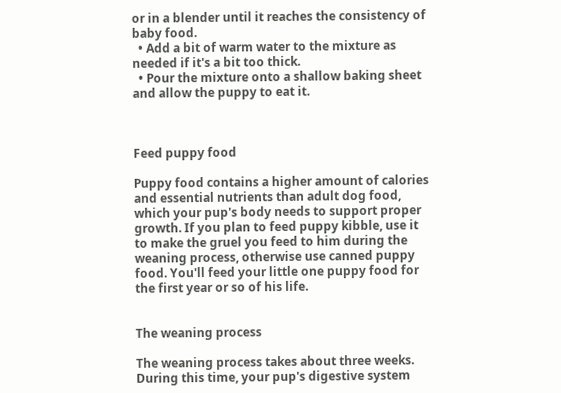or in a blender until it reaches the consistency of baby food.
  • Add a bit of warm water to the mixture as needed if it's a bit too thick.
  • Pour the mixture onto a shallow baking sheet and allow the puppy to eat it.



Feed puppy food

Puppy food contains a higher amount of calories and essential nutrients than adult dog food, which your pup's body needs to support proper growth. If you plan to feed puppy kibble, use it to make the gruel you feed to him during the weaning process, otherwise use canned puppy food. You'll feed your little one puppy food for the first year or so of his life.


The weaning process

The weaning process takes about three weeks. During this time, your pup's digestive system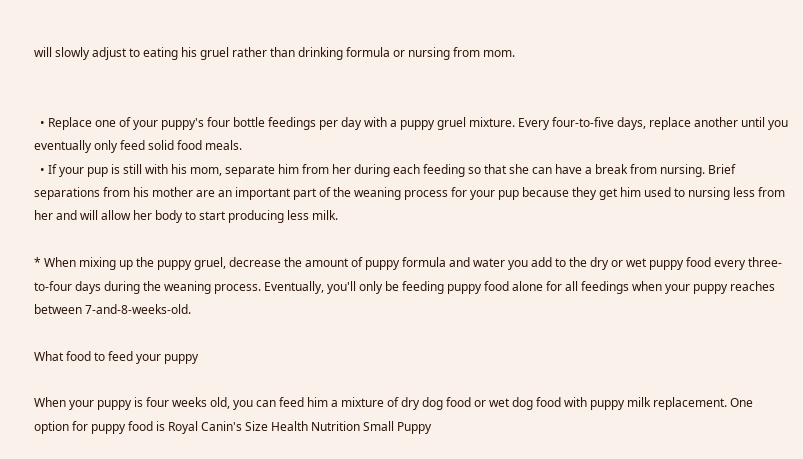will slowly adjust to eating his gruel rather than drinking formula or nursing from mom.


  • Replace one of your puppy's four bottle feedings per day with a puppy gruel mixture. Every four-to-five days, replace another until you eventually only feed solid food meals.
  • If your pup is still with his mom, separate him from her during each feeding so that she can have a break from nursing. Brief separations from his mother are an important part of the weaning process for your pup because they get him used to nursing less from her and will allow her body to start producing less milk.

* When mixing up the puppy gruel, decrease the amount of puppy formula and water you add to the dry or wet puppy food every three-to-four days during the weaning process. Eventually, you'll only be feeding puppy food alone for all feedings when your puppy reaches between 7-and-8-weeks-old.

What food to feed your puppy

When your puppy is four weeks old, you can feed him a mixture of dry dog food or wet dog food with puppy milk replacement. One option for puppy food is Royal Canin's Size Health Nutrition Small Puppy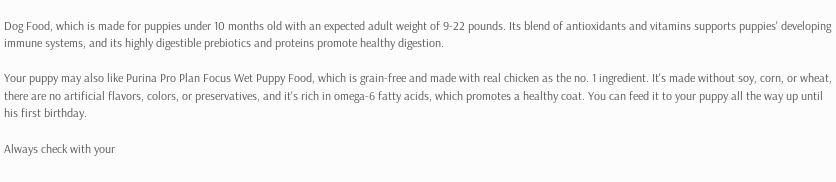Dog Food, which is made for puppies under 10 months old with an expected adult weight of 9-22 pounds. Its blend of antioxidants and vitamins supports puppies' developing immune systems, and its highly digestible prebiotics and proteins promote healthy digestion.

Your puppy may also like Purina Pro Plan Focus Wet Puppy Food, which is grain-free and made with real chicken as the no. 1 ingredient. It's made without soy, corn, or wheat, there are no artificial flavors, colors, or preservatives, and it's rich in omega-6 fatty acids, which promotes a healthy coat. You can feed it to your puppy all the way up until his first birthday.

Always check with your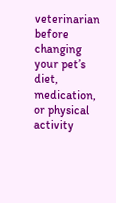veterinarian before changing your pet’s diet, medication, or physical activity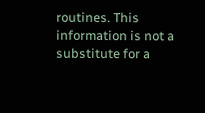routines. This information is not a substitute for a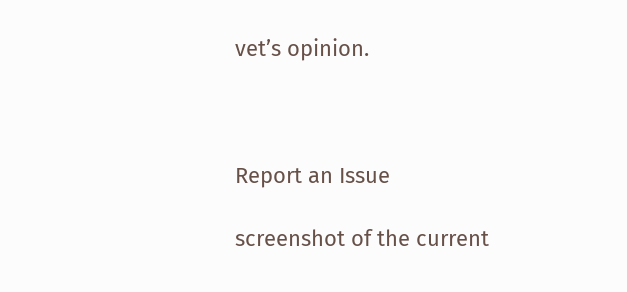vet’s opinion.



Report an Issue

screenshot of the current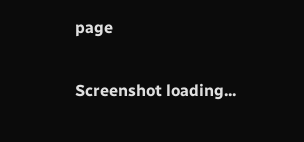page

Screenshot loading...